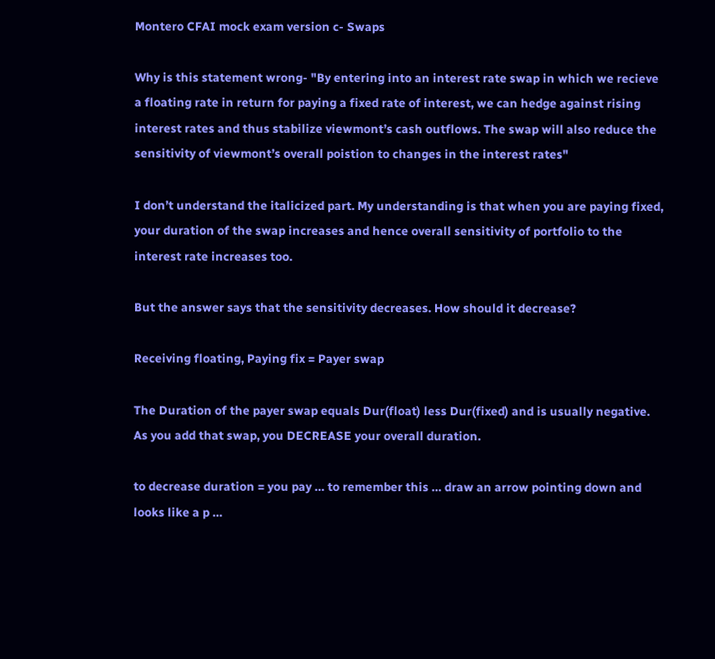Montero CFAI mock exam version c- Swaps

Why is this statement wrong- "By entering into an interest rate swap in which we recieve a floating rate in return for paying a fixed rate of interest, we can hedge against rising interest rates and thus stabilize viewmont’s cash outflows. The swap will also reduce the sensitivity of viewmont’s overall poistion to changes in the interest rates"

I don’t understand the italicized part. My understanding is that when you are paying fixed, your duration of the swap increases and hence overall sensitivity of portfolio to the interest rate increases too.

But the answer says that the sensitivity decreases. How should it decrease?

Receiving floating, Paying fix = Payer swap

The Duration of the payer swap equals Dur(float) less Dur(fixed) and is usually negative. As you add that swap, you DECREASE your overall duration.

to decrease duration = you pay … to remember this … draw an arrow pointing down and looks like a p …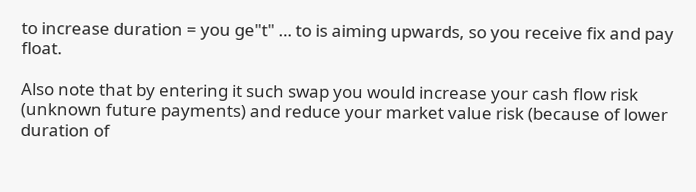to increase duration = you ge"t" … to is aiming upwards, so you receive fix and pay float.

Also note that by entering it such swap you would increase your cash flow risk (unknown future payments) and reduce your market value risk (because of lower duration of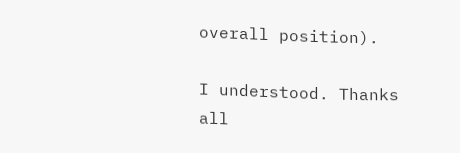overall position).

I understood. Thanks all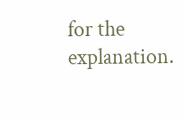for the explanation.